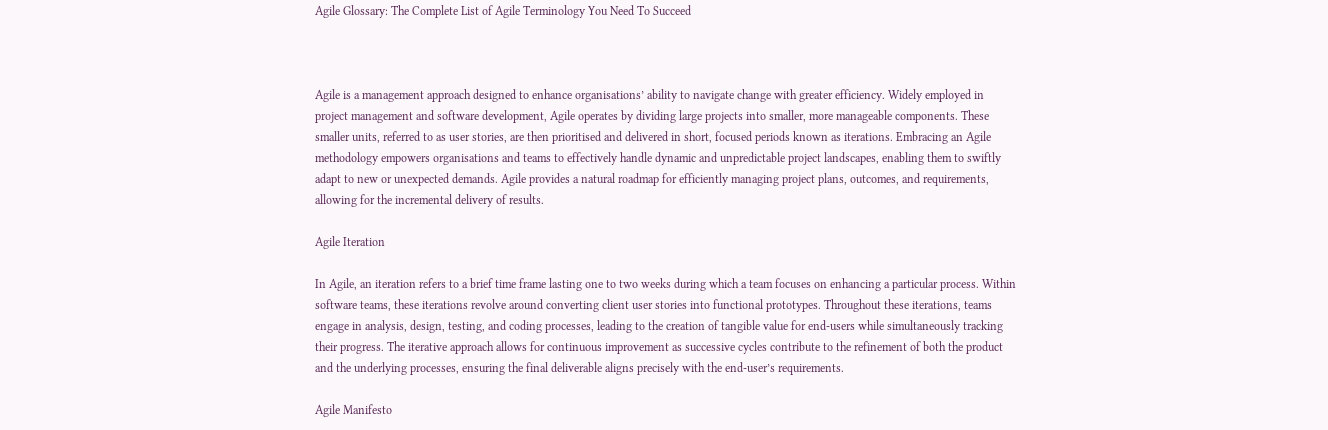Agile Glossary: The Complete List of Agile Terminology You Need To Succeed



Agile is a management approach designed to enhance organisations’ ability to navigate change with greater efficiency. Widely employed in project management and software development, Agile operates by dividing large projects into smaller, more manageable components. These smaller units, referred to as user stories, are then prioritised and delivered in short, focused periods known as iterations. Embracing an Agile methodology empowers organisations and teams to effectively handle dynamic and unpredictable project landscapes, enabling them to swiftly adapt to new or unexpected demands. Agile provides a natural roadmap for efficiently managing project plans, outcomes, and requirements, allowing for the incremental delivery of results.

Agile Iteration

In Agile, an iteration refers to a brief time frame lasting one to two weeks during which a team focuses on enhancing a particular process. Within software teams, these iterations revolve around converting client user stories into functional prototypes. Throughout these iterations, teams engage in analysis, design, testing, and coding processes, leading to the creation of tangible value for end-users while simultaneously tracking their progress. The iterative approach allows for continuous improvement as successive cycles contribute to the refinement of both the product and the underlying processes, ensuring the final deliverable aligns precisely with the end-user’s requirements.

Agile Manifesto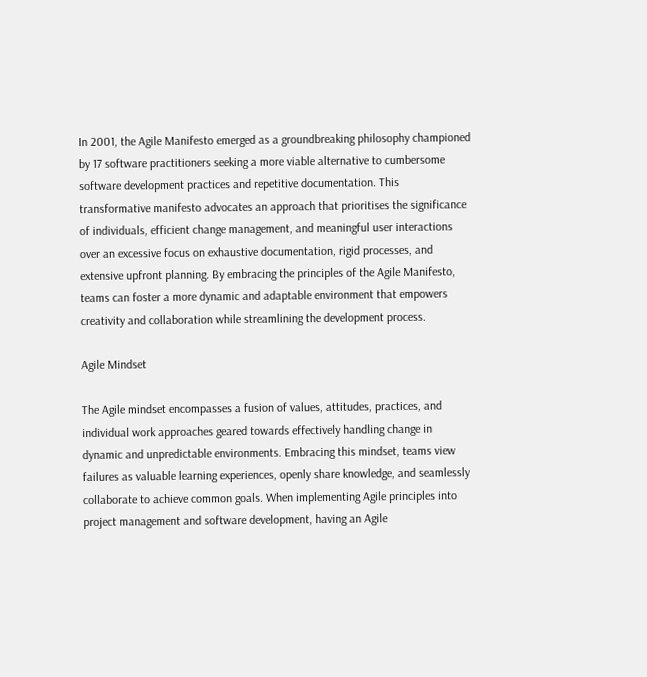In 2001, the Agile Manifesto emerged as a groundbreaking philosophy championed by 17 software practitioners seeking a more viable alternative to cumbersome software development practices and repetitive documentation. This transformative manifesto advocates an approach that prioritises the significance of individuals, efficient change management, and meaningful user interactions over an excessive focus on exhaustive documentation, rigid processes, and extensive upfront planning. By embracing the principles of the Agile Manifesto, teams can foster a more dynamic and adaptable environment that empowers creativity and collaboration while streamlining the development process.

Agile Mindset

The Agile mindset encompasses a fusion of values, attitudes, practices, and individual work approaches geared towards effectively handling change in dynamic and unpredictable environments. Embracing this mindset, teams view failures as valuable learning experiences, openly share knowledge, and seamlessly collaborate to achieve common goals. When implementing Agile principles into project management and software development, having an Agile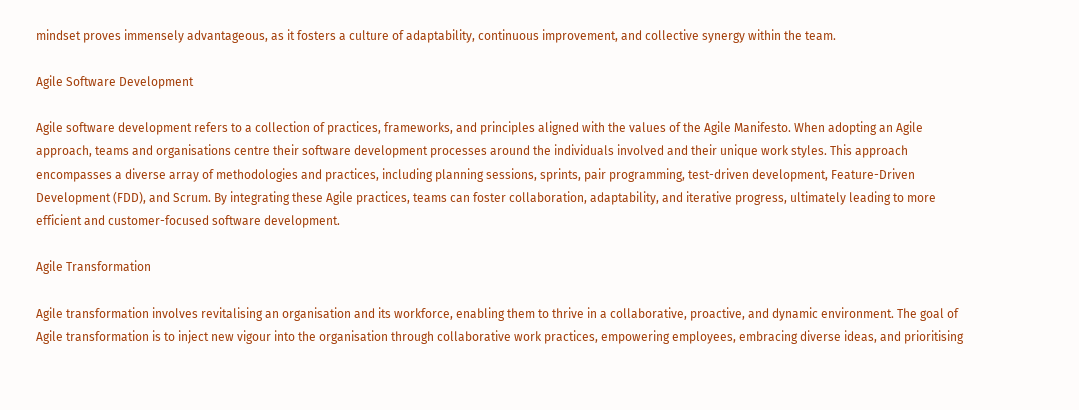mindset proves immensely advantageous, as it fosters a culture of adaptability, continuous improvement, and collective synergy within the team.

Agile Software Development

Agile software development refers to a collection of practices, frameworks, and principles aligned with the values of the Agile Manifesto. When adopting an Agile approach, teams and organisations centre their software development processes around the individuals involved and their unique work styles. This approach encompasses a diverse array of methodologies and practices, including planning sessions, sprints, pair programming, test-driven development, Feature-Driven Development (FDD), and Scrum. By integrating these Agile practices, teams can foster collaboration, adaptability, and iterative progress, ultimately leading to more efficient and customer-focused software development.

Agile Transformation

Agile transformation involves revitalising an organisation and its workforce, enabling them to thrive in a collaborative, proactive, and dynamic environment. The goal of Agile transformation is to inject new vigour into the organisation through collaborative work practices, empowering employees, embracing diverse ideas, and prioritising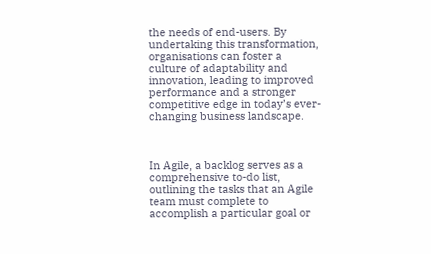the needs of end-users. By undertaking this transformation, organisations can foster a culture of adaptability and innovation, leading to improved performance and a stronger competitive edge in today’s ever-changing business landscape.



In Agile, a backlog serves as a comprehensive to-do list, outlining the tasks that an Agile team must complete to accomplish a particular goal or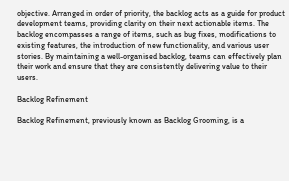objective. Arranged in order of priority, the backlog acts as a guide for product development teams, providing clarity on their next actionable items. The backlog encompasses a range of items, such as bug fixes, modifications to existing features, the introduction of new functionality, and various user stories. By maintaining a well-organised backlog, teams can effectively plan their work and ensure that they are consistently delivering value to their users.

Backlog Refinement

Backlog Refinement, previously known as Backlog Grooming, is a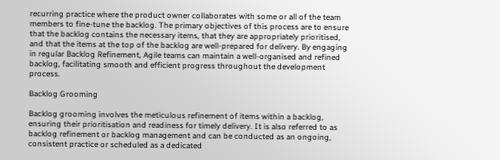recurring practice where the product owner collaborates with some or all of the team members to fine-tune the backlog. The primary objectives of this process are to ensure that the backlog contains the necessary items, that they are appropriately prioritised, and that the items at the top of the backlog are well-prepared for delivery. By engaging in regular Backlog Refinement, Agile teams can maintain a well-organised and refined backlog, facilitating smooth and efficient progress throughout the development process.

Backlog Grooming

Backlog grooming involves the meticulous refinement of items within a backlog, ensuring their prioritisation and readiness for timely delivery. It is also referred to as backlog refinement or backlog management and can be conducted as an ongoing, consistent practice or scheduled as a dedicated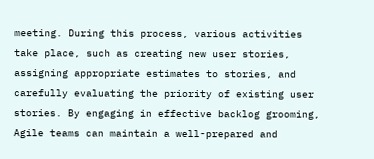meeting. During this process, various activities take place, such as creating new user stories, assigning appropriate estimates to stories, and carefully evaluating the priority of existing user stories. By engaging in effective backlog grooming, Agile teams can maintain a well-prepared and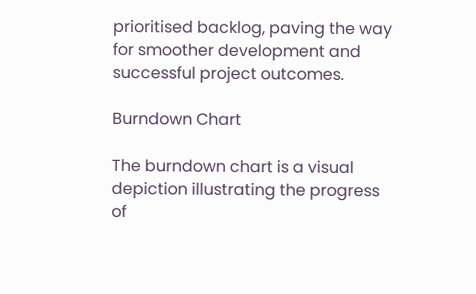prioritised backlog, paving the way for smoother development and successful project outcomes.

Burndown Chart

The burndown chart is a visual depiction illustrating the progress of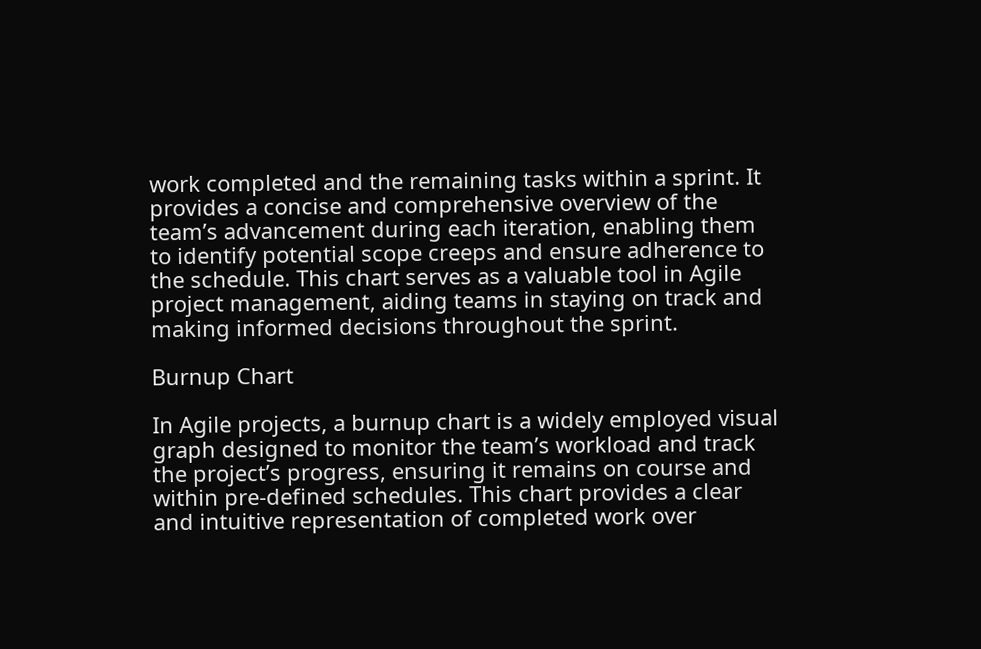work completed and the remaining tasks within a sprint. It provides a concise and comprehensive overview of the team’s advancement during each iteration, enabling them to identify potential scope creeps and ensure adherence to the schedule. This chart serves as a valuable tool in Agile project management, aiding teams in staying on track and making informed decisions throughout the sprint.

Burnup Chart

In Agile projects, a burnup chart is a widely employed visual graph designed to monitor the team’s workload and track the project’s progress, ensuring it remains on course and within pre-defined schedules. This chart provides a clear and intuitive representation of completed work over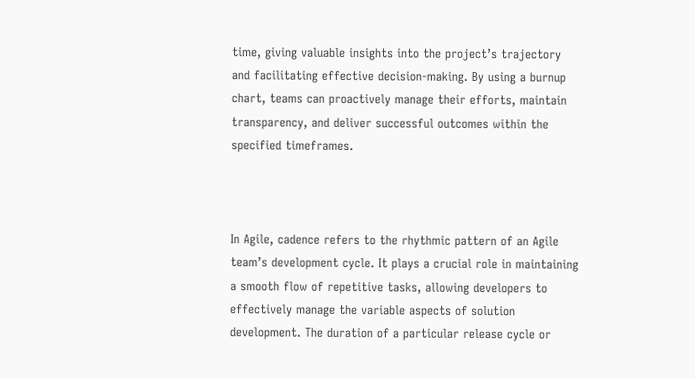time, giving valuable insights into the project’s trajectory and facilitating effective decision-making. By using a burnup chart, teams can proactively manage their efforts, maintain transparency, and deliver successful outcomes within the specified timeframes.



In Agile, cadence refers to the rhythmic pattern of an Agile team’s development cycle. It plays a crucial role in maintaining a smooth flow of repetitive tasks, allowing developers to effectively manage the variable aspects of solution development. The duration of a particular release cycle or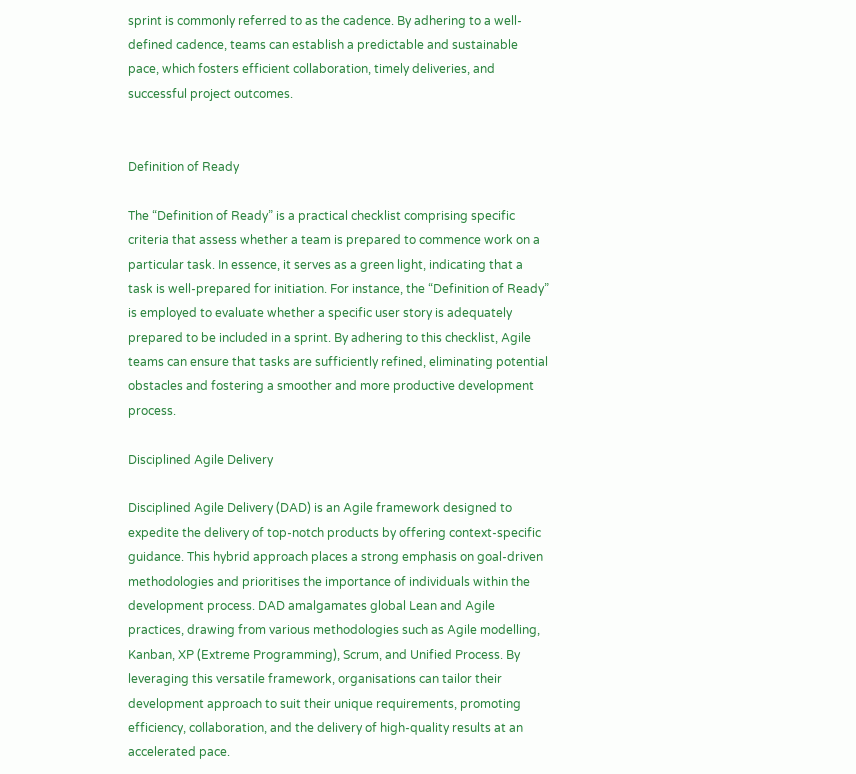sprint is commonly referred to as the cadence. By adhering to a well-defined cadence, teams can establish a predictable and sustainable pace, which fosters efficient collaboration, timely deliveries, and successful project outcomes.


Definition of Ready

The “Definition of Ready” is a practical checklist comprising specific criteria that assess whether a team is prepared to commence work on a particular task. In essence, it serves as a green light, indicating that a task is well-prepared for initiation. For instance, the “Definition of Ready” is employed to evaluate whether a specific user story is adequately prepared to be included in a sprint. By adhering to this checklist, Agile teams can ensure that tasks are sufficiently refined, eliminating potential obstacles and fostering a smoother and more productive development process.

Disciplined Agile Delivery

Disciplined Agile Delivery (DAD) is an Agile framework designed to expedite the delivery of top-notch products by offering context-specific guidance. This hybrid approach places a strong emphasis on goal-driven methodologies and prioritises the importance of individuals within the development process. DAD amalgamates global Lean and Agile practices, drawing from various methodologies such as Agile modelling, Kanban, XP (Extreme Programming), Scrum, and Unified Process. By leveraging this versatile framework, organisations can tailor their development approach to suit their unique requirements, promoting efficiency, collaboration, and the delivery of high-quality results at an accelerated pace.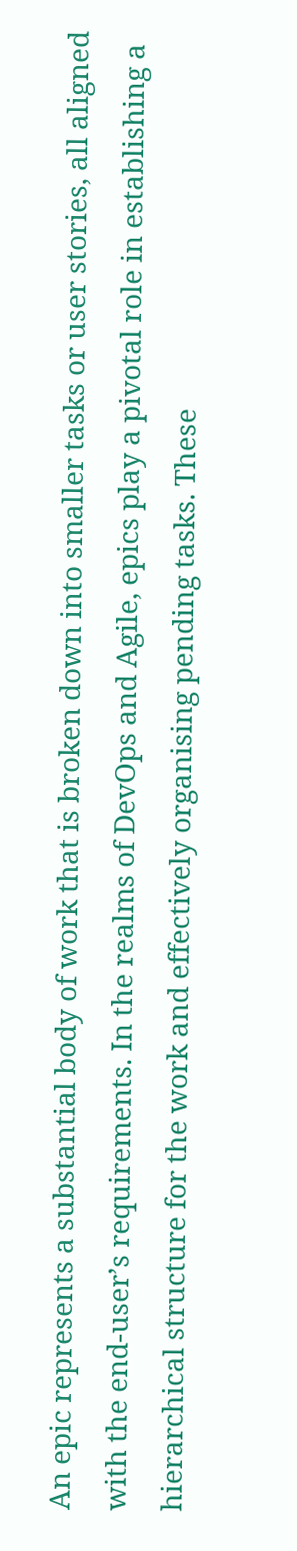An epic represents a substantial body of work that is broken down into smaller tasks or user stories, all aligned with the end-user’s requirements. In the realms of DevOps and Agile, epics play a pivotal role in establishing a hierarchical structure for the work and effectively organising pending tasks. These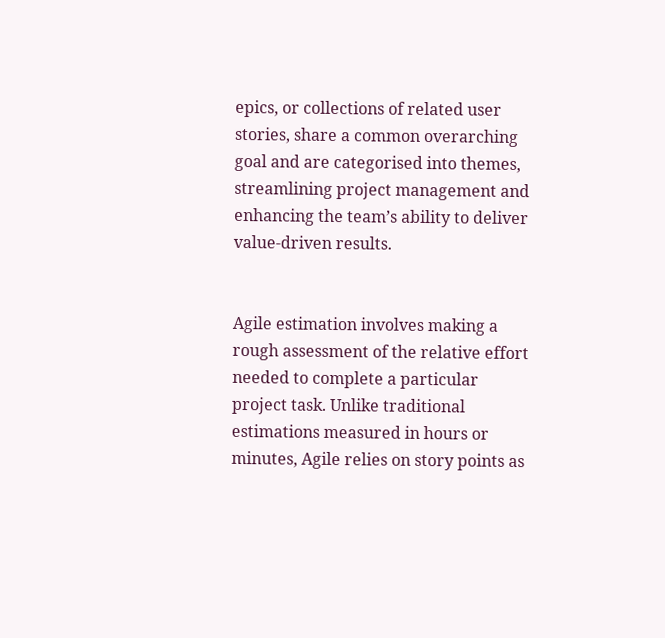epics, or collections of related user stories, share a common overarching goal and are categorised into themes, streamlining project management and enhancing the team’s ability to deliver value-driven results.


Agile estimation involves making a rough assessment of the relative effort needed to complete a particular project task. Unlike traditional estimations measured in hours or minutes, Agile relies on story points as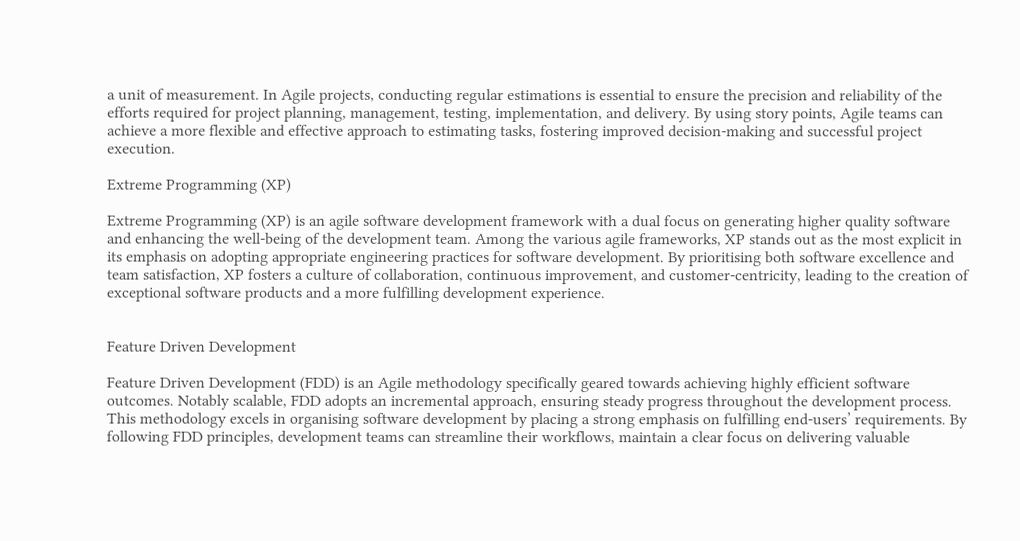a unit of measurement. In Agile projects, conducting regular estimations is essential to ensure the precision and reliability of the efforts required for project planning, management, testing, implementation, and delivery. By using story points, Agile teams can achieve a more flexible and effective approach to estimating tasks, fostering improved decision-making and successful project execution.

Extreme Programming (XP)

Extreme Programming (XP) is an agile software development framework with a dual focus on generating higher quality software and enhancing the well-being of the development team. Among the various agile frameworks, XP stands out as the most explicit in its emphasis on adopting appropriate engineering practices for software development. By prioritising both software excellence and team satisfaction, XP fosters a culture of collaboration, continuous improvement, and customer-centricity, leading to the creation of exceptional software products and a more fulfilling development experience.


Feature Driven Development

Feature Driven Development (FDD) is an Agile methodology specifically geared towards achieving highly efficient software outcomes. Notably scalable, FDD adopts an incremental approach, ensuring steady progress throughout the development process. This methodology excels in organising software development by placing a strong emphasis on fulfilling end-users’ requirements. By following FDD principles, development teams can streamline their workflows, maintain a clear focus on delivering valuable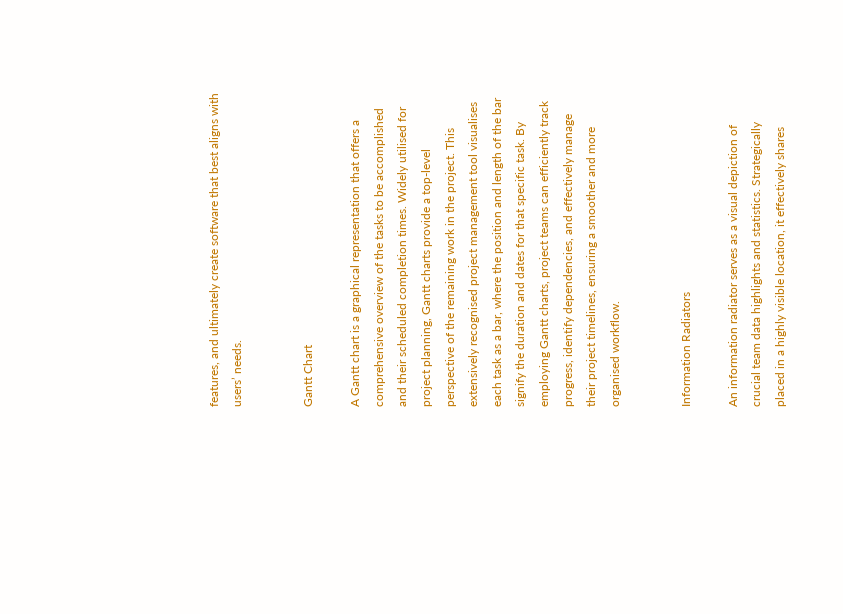features, and ultimately create software that best aligns with users’ needs.


Gantt Chart

A Gantt chart is a graphical representation that offers a comprehensive overview of the tasks to be accomplished and their scheduled completion times. Widely utilised for project planning, Gantt charts provide a top-level perspective of the remaining work in the project. This extensively recognised project management tool visualises each task as a bar, where the position and length of the bar signify the duration and dates for that specific task. By employing Gantt charts, project teams can efficiently track progress, identify dependencies, and effectively manage their project timelines, ensuring a smoother and more organised workflow.


Information Radiators

An information radiator serves as a visual depiction of crucial team data highlights and statistics. Strategically placed in a highly visible location, it effectively shares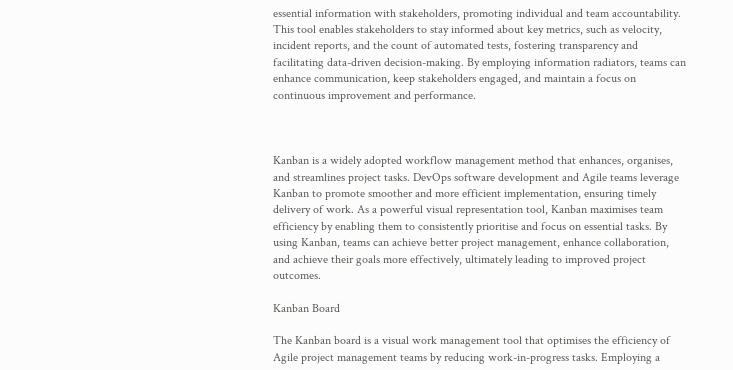essential information with stakeholders, promoting individual and team accountability. This tool enables stakeholders to stay informed about key metrics, such as velocity, incident reports, and the count of automated tests, fostering transparency and facilitating data-driven decision-making. By employing information radiators, teams can enhance communication, keep stakeholders engaged, and maintain a focus on continuous improvement and performance.



Kanban is a widely adopted workflow management method that enhances, organises, and streamlines project tasks. DevOps software development and Agile teams leverage Kanban to promote smoother and more efficient implementation, ensuring timely delivery of work. As a powerful visual representation tool, Kanban maximises team efficiency by enabling them to consistently prioritise and focus on essential tasks. By using Kanban, teams can achieve better project management, enhance collaboration, and achieve their goals more effectively, ultimately leading to improved project outcomes.

Kanban Board

The Kanban board is a visual work management tool that optimises the efficiency of Agile project management teams by reducing work-in-progress tasks. Employing a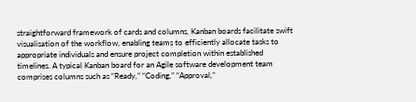straightforward framework of cards and columns, Kanban boards facilitate swift visualisation of the workflow, enabling teams to efficiently allocate tasks to appropriate individuals and ensure project completion within established timelines. A typical Kanban board for an Agile software development team comprises columns such as “Ready,” “Coding,” “Approval,”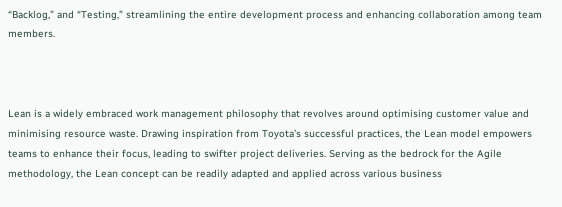“Backlog,” and “Testing,” streamlining the entire development process and enhancing collaboration among team members.



Lean is a widely embraced work management philosophy that revolves around optimising customer value and minimising resource waste. Drawing inspiration from Toyota’s successful practices, the Lean model empowers teams to enhance their focus, leading to swifter project deliveries. Serving as the bedrock for the Agile methodology, the Lean concept can be readily adapted and applied across various business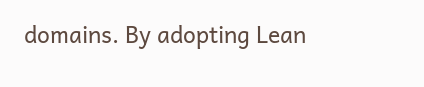domains. By adopting Lean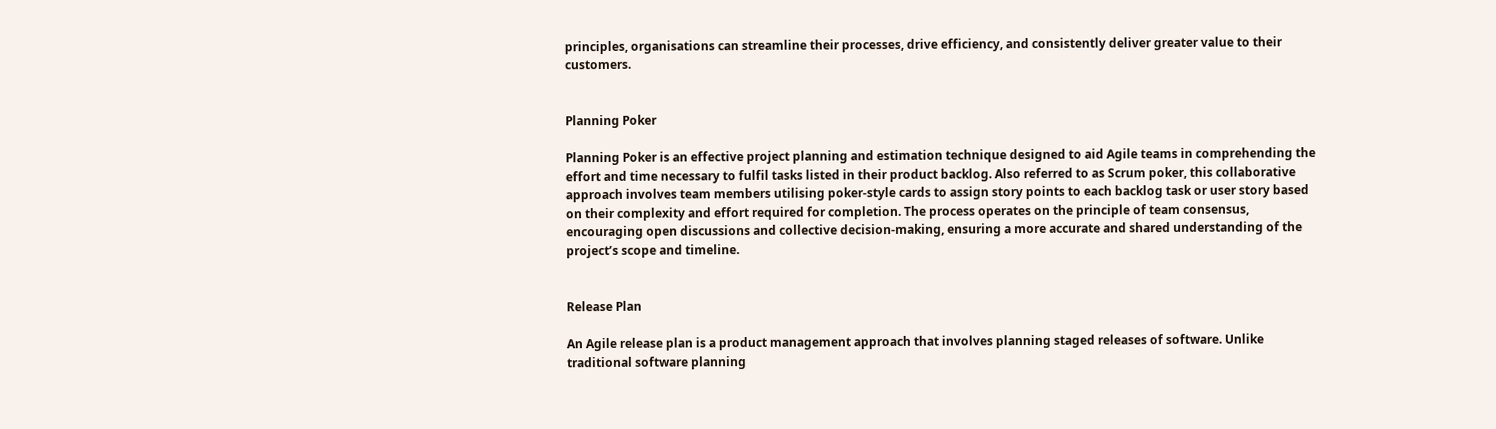principles, organisations can streamline their processes, drive efficiency, and consistently deliver greater value to their customers.


Planning Poker

Planning Poker is an effective project planning and estimation technique designed to aid Agile teams in comprehending the effort and time necessary to fulfil tasks listed in their product backlog. Also referred to as Scrum poker, this collaborative approach involves team members utilising poker-style cards to assign story points to each backlog task or user story based on their complexity and effort required for completion. The process operates on the principle of team consensus, encouraging open discussions and collective decision-making, ensuring a more accurate and shared understanding of the project’s scope and timeline.


Release Plan

An Agile release plan is a product management approach that involves planning staged releases of software. Unlike traditional software planning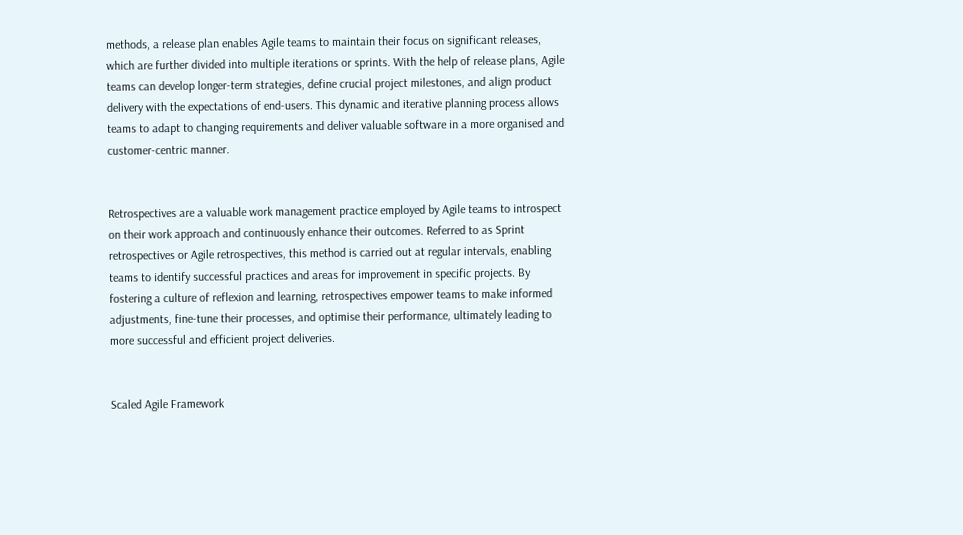methods, a release plan enables Agile teams to maintain their focus on significant releases, which are further divided into multiple iterations or sprints. With the help of release plans, Agile teams can develop longer-term strategies, define crucial project milestones, and align product delivery with the expectations of end-users. This dynamic and iterative planning process allows teams to adapt to changing requirements and deliver valuable software in a more organised and customer-centric manner.


Retrospectives are a valuable work management practice employed by Agile teams to introspect on their work approach and continuously enhance their outcomes. Referred to as Sprint retrospectives or Agile retrospectives, this method is carried out at regular intervals, enabling teams to identify successful practices and areas for improvement in specific projects. By fostering a culture of reflexion and learning, retrospectives empower teams to make informed adjustments, fine-tune their processes, and optimise their performance, ultimately leading to more successful and efficient project deliveries.


Scaled Agile Framework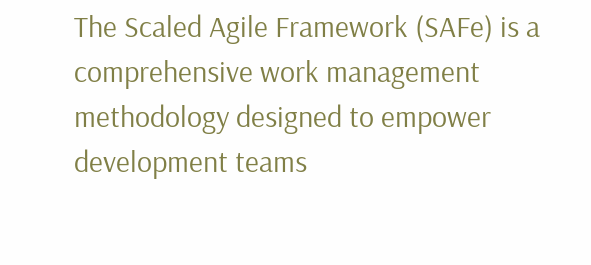The Scaled Agile Framework (SAFe) is a comprehensive work management methodology designed to empower development teams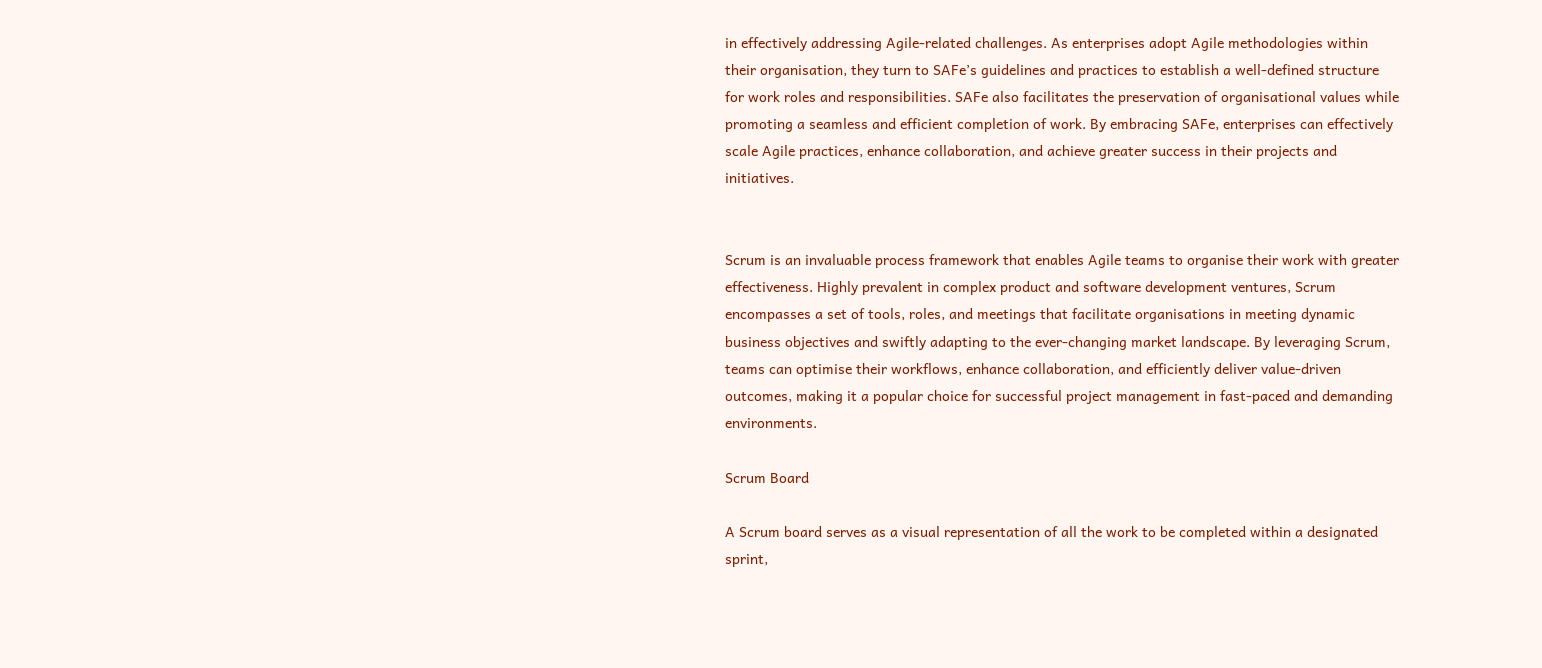in effectively addressing Agile-related challenges. As enterprises adopt Agile methodologies within their organisation, they turn to SAFe’s guidelines and practices to establish a well-defined structure for work roles and responsibilities. SAFe also facilitates the preservation of organisational values while promoting a seamless and efficient completion of work. By embracing SAFe, enterprises can effectively scale Agile practices, enhance collaboration, and achieve greater success in their projects and initiatives.


Scrum is an invaluable process framework that enables Agile teams to organise their work with greater effectiveness. Highly prevalent in complex product and software development ventures, Scrum encompasses a set of tools, roles, and meetings that facilitate organisations in meeting dynamic business objectives and swiftly adapting to the ever-changing market landscape. By leveraging Scrum, teams can optimise their workflows, enhance collaboration, and efficiently deliver value-driven outcomes, making it a popular choice for successful project management in fast-paced and demanding environments.

Scrum Board

A Scrum board serves as a visual representation of all the work to be completed within a designated sprint,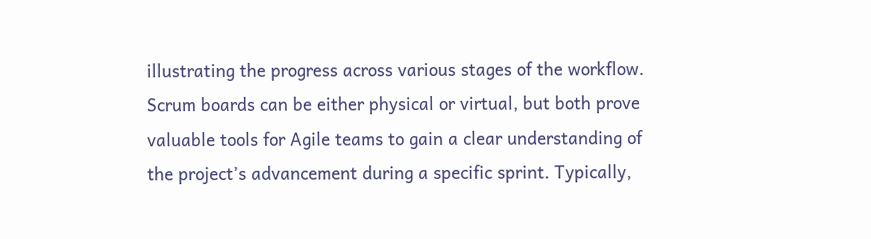illustrating the progress across various stages of the workflow. Scrum boards can be either physical or virtual, but both prove valuable tools for Agile teams to gain a clear understanding of the project’s advancement during a specific sprint. Typically,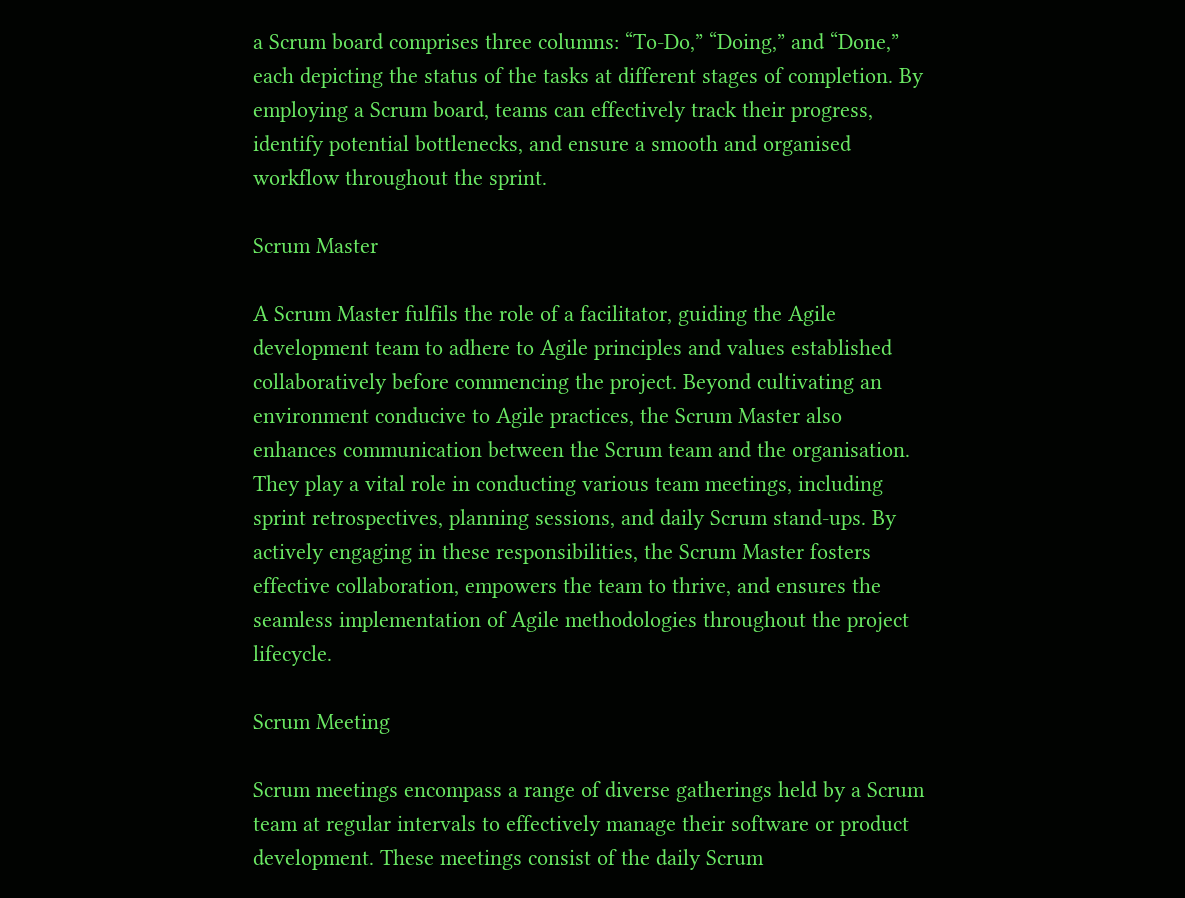a Scrum board comprises three columns: “To-Do,” “Doing,” and “Done,” each depicting the status of the tasks at different stages of completion. By employing a Scrum board, teams can effectively track their progress, identify potential bottlenecks, and ensure a smooth and organised workflow throughout the sprint.

Scrum Master

A Scrum Master fulfils the role of a facilitator, guiding the Agile development team to adhere to Agile principles and values established collaboratively before commencing the project. Beyond cultivating an environment conducive to Agile practices, the Scrum Master also enhances communication between the Scrum team and the organisation. They play a vital role in conducting various team meetings, including sprint retrospectives, planning sessions, and daily Scrum stand-ups. By actively engaging in these responsibilities, the Scrum Master fosters effective collaboration, empowers the team to thrive, and ensures the seamless implementation of Agile methodologies throughout the project lifecycle.

Scrum Meeting

Scrum meetings encompass a range of diverse gatherings held by a Scrum team at regular intervals to effectively manage their software or product development. These meetings consist of the daily Scrum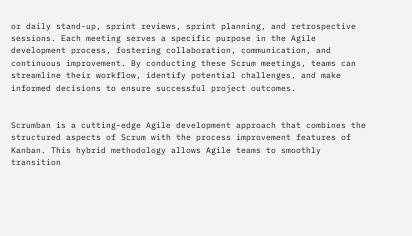or daily stand-up, sprint reviews, sprint planning, and retrospective sessions. Each meeting serves a specific purpose in the Agile development process, fostering collaboration, communication, and continuous improvement. By conducting these Scrum meetings, teams can streamline their workflow, identify potential challenges, and make informed decisions to ensure successful project outcomes.


Scrumban is a cutting-edge Agile development approach that combines the structured aspects of Scrum with the process improvement features of Kanban. This hybrid methodology allows Agile teams to smoothly transition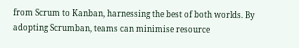from Scrum to Kanban, harnessing the best of both worlds. By adopting Scrumban, teams can minimise resource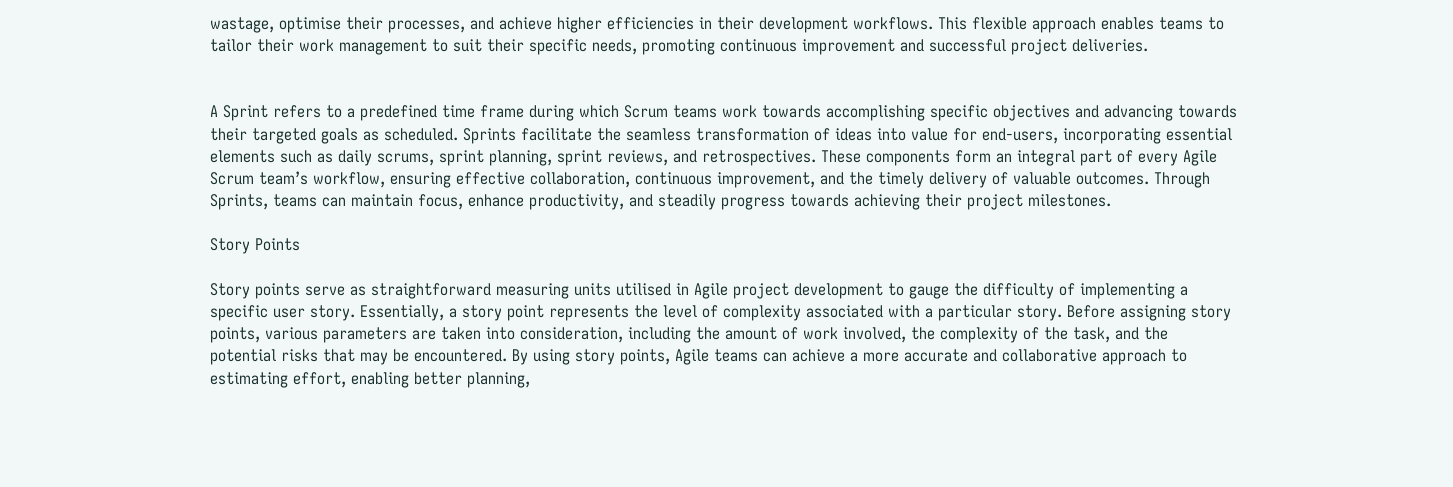wastage, optimise their processes, and achieve higher efficiencies in their development workflows. This flexible approach enables teams to tailor their work management to suit their specific needs, promoting continuous improvement and successful project deliveries.


A Sprint refers to a predefined time frame during which Scrum teams work towards accomplishing specific objectives and advancing towards their targeted goals as scheduled. Sprints facilitate the seamless transformation of ideas into value for end-users, incorporating essential elements such as daily scrums, sprint planning, sprint reviews, and retrospectives. These components form an integral part of every Agile Scrum team’s workflow, ensuring effective collaboration, continuous improvement, and the timely delivery of valuable outcomes. Through Sprints, teams can maintain focus, enhance productivity, and steadily progress towards achieving their project milestones.

Story Points

Story points serve as straightforward measuring units utilised in Agile project development to gauge the difficulty of implementing a specific user story. Essentially, a story point represents the level of complexity associated with a particular story. Before assigning story points, various parameters are taken into consideration, including the amount of work involved, the complexity of the task, and the potential risks that may be encountered. By using story points, Agile teams can achieve a more accurate and collaborative approach to estimating effort, enabling better planning,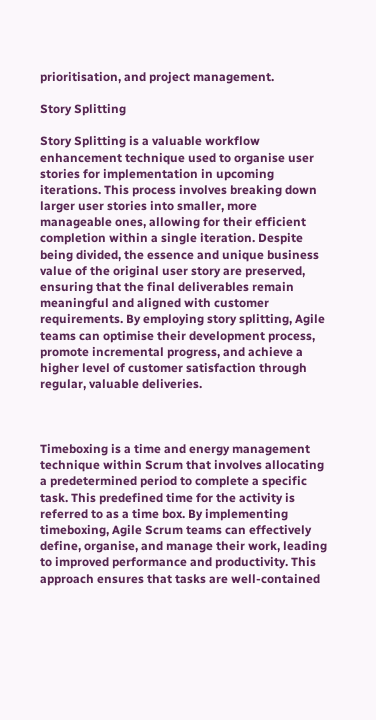prioritisation, and project management.

Story Splitting

Story Splitting is a valuable workflow enhancement technique used to organise user stories for implementation in upcoming iterations. This process involves breaking down larger user stories into smaller, more manageable ones, allowing for their efficient completion within a single iteration. Despite being divided, the essence and unique business value of the original user story are preserved, ensuring that the final deliverables remain meaningful and aligned with customer requirements. By employing story splitting, Agile teams can optimise their development process, promote incremental progress, and achieve a higher level of customer satisfaction through regular, valuable deliveries.



Timeboxing is a time and energy management technique within Scrum that involves allocating a predetermined period to complete a specific task. This predefined time for the activity is referred to as a time box. By implementing timeboxing, Agile Scrum teams can effectively define, organise, and manage their work, leading to improved performance and productivity. This approach ensures that tasks are well-contained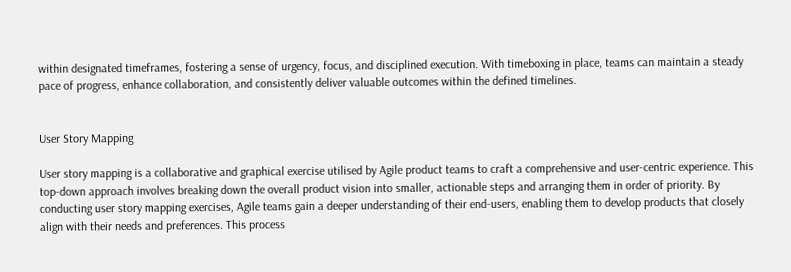within designated timeframes, fostering a sense of urgency, focus, and disciplined execution. With timeboxing in place, teams can maintain a steady pace of progress, enhance collaboration, and consistently deliver valuable outcomes within the defined timelines.


User Story Mapping

User story mapping is a collaborative and graphical exercise utilised by Agile product teams to craft a comprehensive and user-centric experience. This top-down approach involves breaking down the overall product vision into smaller, actionable steps and arranging them in order of priority. By conducting user story mapping exercises, Agile teams gain a deeper understanding of their end-users, enabling them to develop products that closely align with their needs and preferences. This process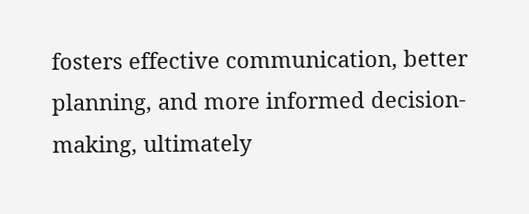fosters effective communication, better planning, and more informed decision-making, ultimately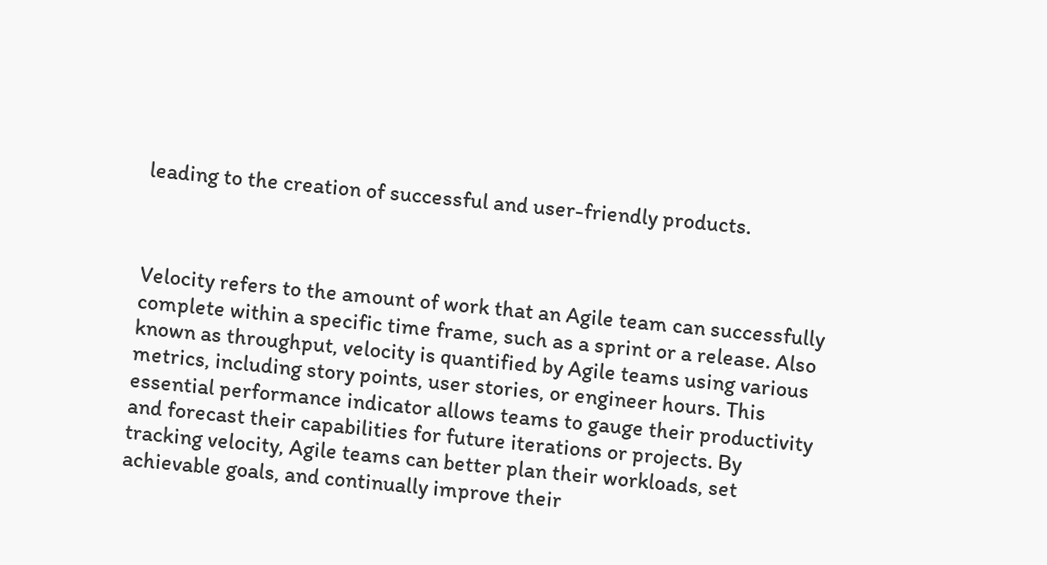leading to the creation of successful and user-friendly products.



Velocity refers to the amount of work that an Agile team can successfully complete within a specific time frame, such as a sprint or a release. Also known as throughput, velocity is quantified by Agile teams using various metrics, including story points, user stories, or engineer hours. This essential performance indicator allows teams to gauge their productivity and forecast their capabilities for future iterations or projects. By tracking velocity, Agile teams can better plan their workloads, set achievable goals, and continually improve their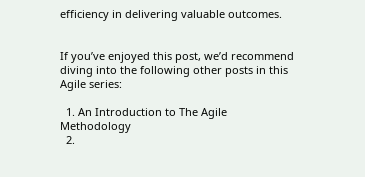efficiency in delivering valuable outcomes.


If you’ve enjoyed this post, we’d recommend diving into the following other posts in this Agile series:

  1. An Introduction to The Agile Methodology
  2.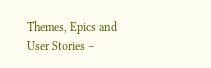Themes, Epics and User Stories –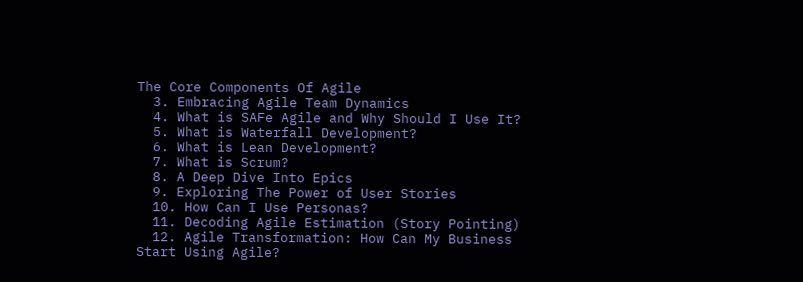The Core Components Of Agile
  3. Embracing Agile Team Dynamics
  4. What is SAFe Agile and Why Should I Use It?
  5. What is Waterfall Development?
  6. What is Lean Development?
  7. What is Scrum?
  8. A Deep Dive Into Epics
  9. Exploring The Power of User Stories
  10. How Can I Use Personas?
  11. Decoding Agile Estimation (Story Pointing)
  12. Agile Transformation: How Can My Business Start Using Agile?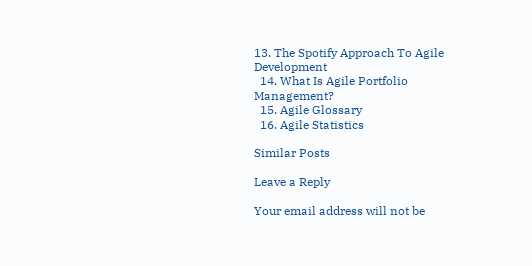13. The Spotify Approach To Agile Development
  14. What Is Agile Portfolio Management?
  15. Agile Glossary
  16. Agile Statistics

Similar Posts

Leave a Reply

Your email address will not be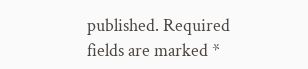published. Required fields are marked *